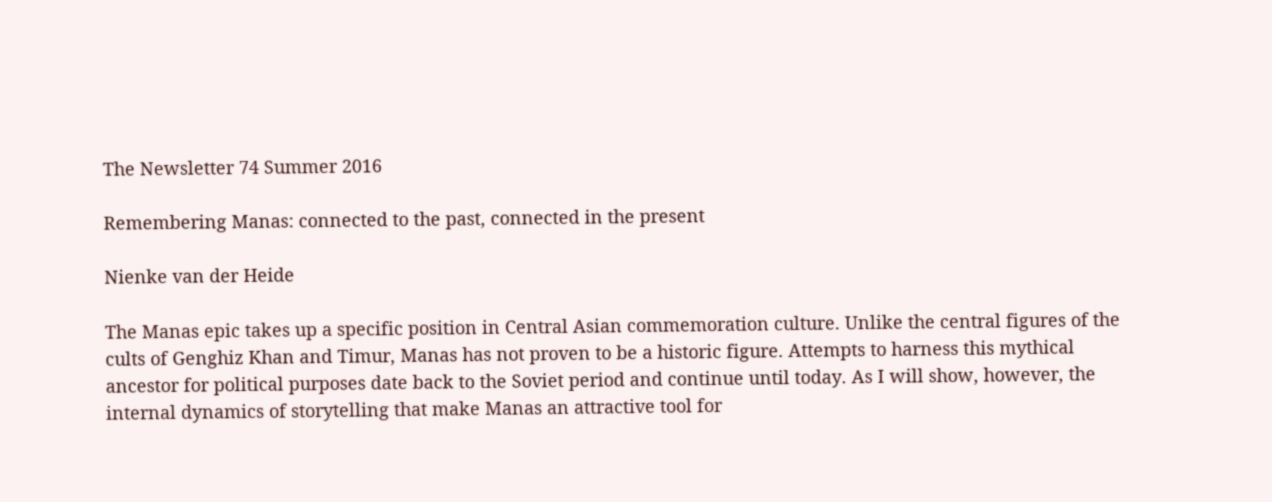The Newsletter 74 Summer 2016

Remembering Manas: connected to the past, connected in the present

Nienke van der Heide

The Manas epic takes up a specific position in Central Asian commemoration culture. Unlike the central figures of the cults of Genghiz Khan and Timur, Manas has not proven to be a historic figure. Attempts to harness this mythical ancestor for political purposes date back to the Soviet period and continue until today. As I will show, however, the internal dynamics of storytelling that make Manas an attractive tool for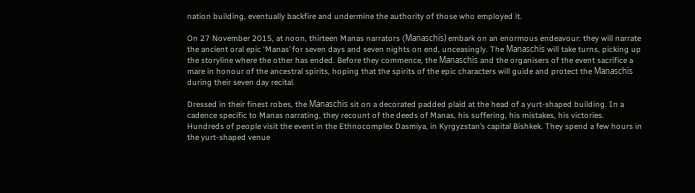nation building, eventually backfire and undermine the authority of those who employed it.

On 27 November 2015, at noon, thirteen Manas narrators (Manaschïs) embark on an enormous endeavour: they will narrate the ancient oral epic ‘Manas’ for seven days and seven nights on end, unceasingly. The Manaschïs will take turns, picking up the storyline where the other has ended. Before they commence, the Manaschïs and the organisers of the event sacrifice a mare in honour of the ancestral spirits, hoping that the spirits of the epic characters will guide and protect the Manaschïs during their seven day recital.

Dressed in their finest robes, the Manaschïs sit on a decorated padded plaid at the head of a yurt-shaped building. In a cadence specific to Manas narrating, they recount of the deeds of Manas, his suffering, his mistakes, his victories. Hundreds of people visit the event in the Ethnocomplex Dasmiya, in Kyrgyzstan’s capital Bishkek. They spend a few hours in the yurt-shaped venue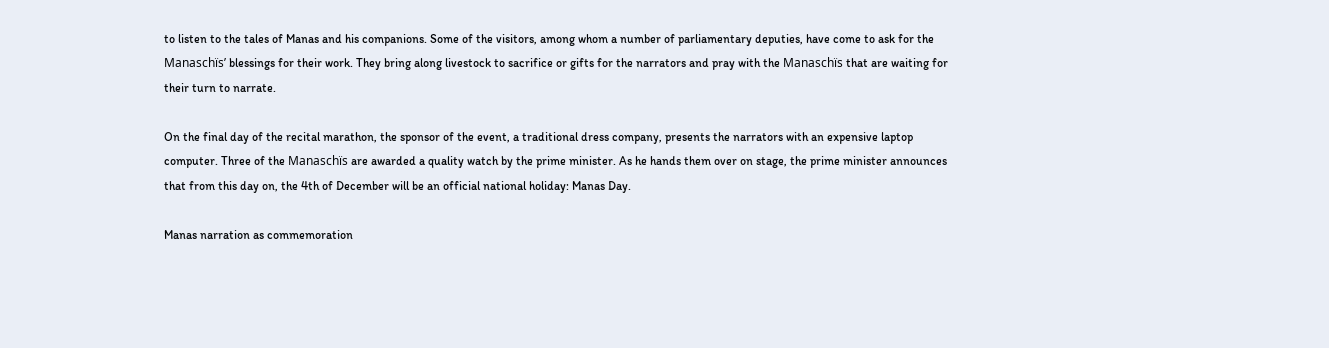to listen to the tales of Manas and his companions. Some of the visitors, among whom a number of parliamentary deputies, have come to ask for the Manaschïs’ blessings for their work. They bring along livestock to sacrifice or gifts for the narrators and pray with the Manaschïs that are waiting for their turn to narrate.

On the final day of the recital marathon, the sponsor of the event, a traditional dress company, presents the narrators with an expensive laptop computer. Three of the Manaschïs are awarded a quality watch by the prime minister. As he hands them over on stage, the prime minister announces that from this day on, the 4th of December will be an official national holiday: Manas Day.

Manas narration as commemoration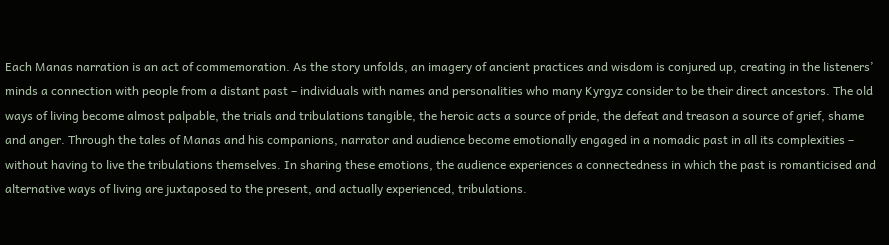Each Manas narration is an act of commemoration. As the story unfolds, an imagery of ancient practices and wisdom is conjured up, creating in the listeners’ minds a connection with people from a distant past – individuals with names and personalities who many Kyrgyz consider to be their direct ancestors. The old ways of living become almost palpable, the trials and tribulations tangible, the heroic acts a source of pride, the defeat and treason a source of grief, shame and anger. Through the tales of Manas and his companions, narrator and audience become emotionally engaged in a nomadic past in all its complexities – without having to live the tribulations themselves. In sharing these emotions, the audience experiences a connectedness in which the past is romanticised and alternative ways of living are juxtaposed to the present, and actually experienced, tribulations.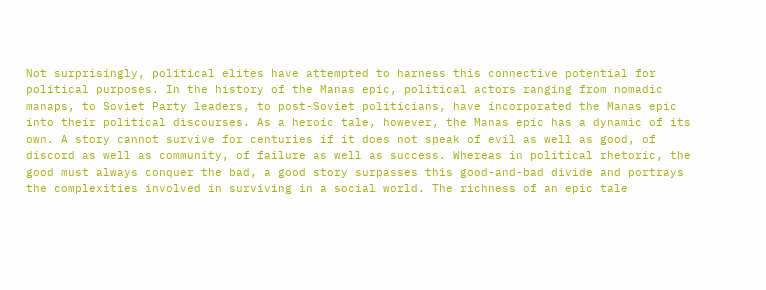Not surprisingly, political elites have attempted to harness this connective potential for political purposes. In the history of the Manas epic, political actors ranging from nomadic manaps, to Soviet Party leaders, to post-Soviet politicians, have incorporated the Manas epic into their political discourses. As a heroic tale, however, the Manas epic has a dynamic of its own. A story cannot survive for centuries if it does not speak of evil as well as good, of discord as well as community, of failure as well as success. Whereas in political rhetoric, the good must always conquer the bad, a good story surpasses this good-and-bad divide and portrays the complexities involved in surviving in a social world. The richness of an epic tale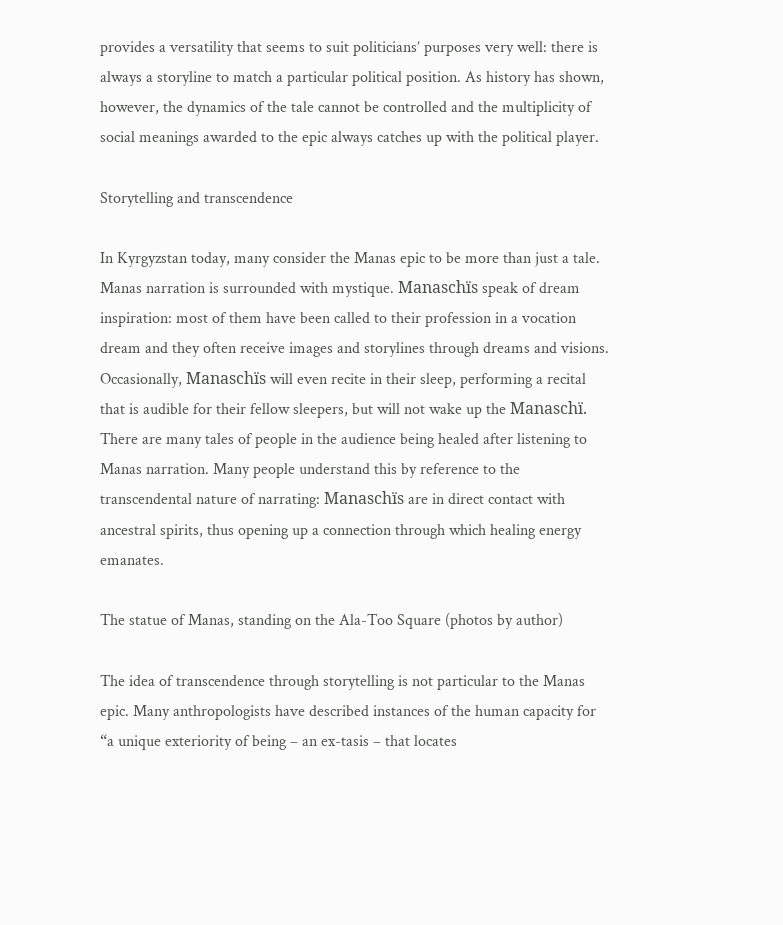provides a versatility that seems to suit politicians’ purposes very well: there is always a storyline to match a particular political position. As history has shown, however, the dynamics of the tale cannot be controlled and the multiplicity of social meanings awarded to the epic always catches up with the political player.

Storytelling and transcendence

In Kyrgyzstan today, many consider the Manas epic to be more than just a tale. Manas narration is surrounded with mystique. Manaschïs speak of dream inspiration: most of them have been called to their profession in a vocation dream and they often receive images and storylines through dreams and visions. Occasionally, Manaschïs will even recite in their sleep, performing a recital that is audible for their fellow sleepers, but will not wake up the Manaschï. There are many tales of people in the audience being healed after listening to Manas narration. Many people understand this by reference to the transcendental nature of narrating: Manaschïs are in direct contact with ancestral spirits, thus opening up a connection through which healing energy emanates.

The statue of Manas, standing on the Ala-Too Square (photos by author)

The idea of transcendence through storytelling is not particular to the Manas epic. Many anthropologists have described instances of the human capacity for “a unique exteriority of being – an ex-tasis – that locates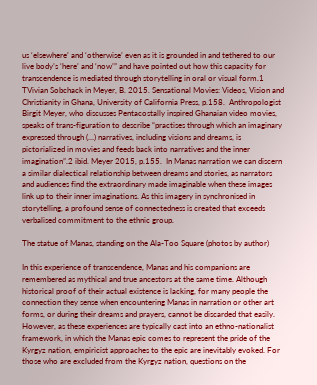us ‘elsewhere’ and ‘otherwise’ even as it is grounded in and tethered to our live body’s ‘here’ and ‘now’” and have pointed out how this capacity for transcendence is mediated through storytelling in oral or visual form.1 TVivian Sobchack in Meyer, B. 2015. Sensational Movies: Videos, Vision and Christianity in Ghana, University of California Press, p.158.  Anthropologist Birgit Meyer, who discusses Pentacostally inspired Ghanaian video movies, speaks of trans-figuration to describe “practises through which an imaginary expressed through (…) narratives, including visions and dreams, is pictorialized in movies and feeds back into narratives and the inner imagination”.2 ibid. Meyer 2015, p.155.  In Manas narration we can discern a similar dialectical relationship between dreams and stories, as narrators and audiences find the extraordinary made imaginable when these images link up to their inner imaginations. As this imagery in synchronised in storytelling, a profound sense of connectedness is created that exceeds verbalised commitment to the ethnic group.

The statue of Manas, standing on the Ala-Too Square (photos by author)

In this experience of transcendence, Manas and his companions are remembered as mythical and true ancestors at the same time. Although historical proof of their actual existence is lacking, for many people the connection they sense when encountering Manas in narration or other art forms, or during their dreams and prayers, cannot be discarded that easily. However, as these experiences are typically cast into an ethno-nationalist framework, in which the Manas epic comes to represent the pride of the Kyrgyz nation, empiricist approaches to the epic are inevitably evoked. For those who are excluded from the Kyrgyz nation, questions on the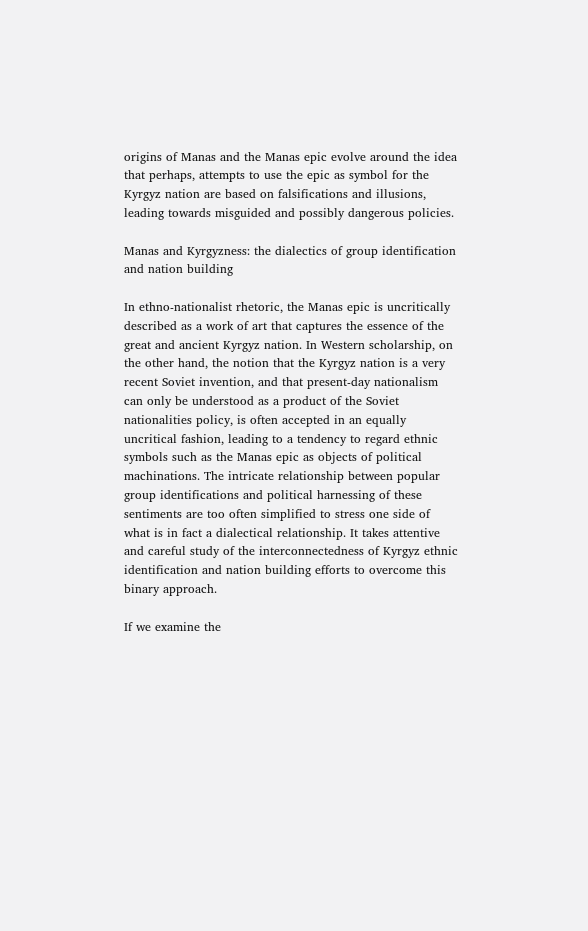origins of Manas and the Manas epic evolve around the idea that perhaps, attempts to use the epic as symbol for the Kyrgyz nation are based on falsifications and illusions, leading towards misguided and possibly dangerous policies.

Manas and Kyrgyzness: the dialectics of group identification and nation building

In ethno-nationalist rhetoric, the Manas epic is uncritically described as a work of art that captures the essence of the great and ancient Kyrgyz nation. In Western scholarship, on the other hand, the notion that the Kyrgyz nation is a very recent Soviet invention, and that present-day nationalism can only be understood as a product of the Soviet nationalities policy, is often accepted in an equally uncritical fashion, leading to a tendency to regard ethnic symbols such as the Manas epic as objects of political machinations. The intricate relationship between popular group identifications and political harnessing of these sentiments are too often simplified to stress one side of what is in fact a dialectical relationship. It takes attentive and careful study of the interconnectedness of Kyrgyz ethnic identification and nation building efforts to overcome this binary approach.

If we examine the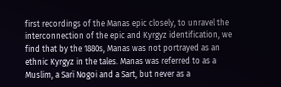first recordings of the Manas epic closely, to unravel the interconnection of the epic and Kyrgyz identification, we find that by the 1880s, Manas was not portrayed as an ethnic Kyrgyz in the tales. Manas was referred to as a Muslim, a Sarï Nogoi and a Sart, but never as a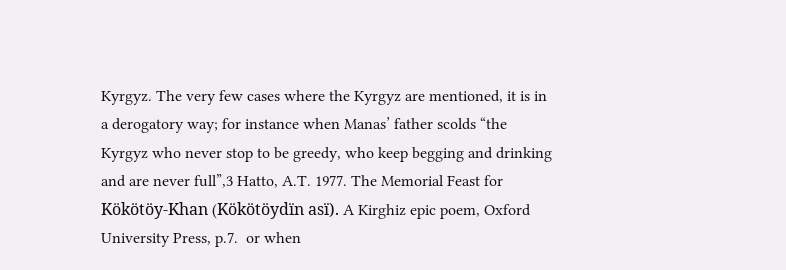Kyrgyz. The very few cases where the Kyrgyz are mentioned, it is in a derogatory way; for instance when Manas’ father scolds “the Kyrgyz who never stop to be greedy, who keep begging and drinking and are never full”,3 Hatto, A.T. 1977. The Memorial Feast for Kökötöy-Khan (Kökötöydïn asï). A Kirghiz epic poem, Oxford University Press, p.7.  or when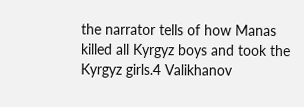the narrator tells of how Manas killed all Kyrgyz boys and took the Kyrgyz girls.4 Valikhanov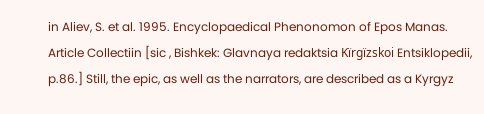in Aliev, S. et al. 1995. Encyclopaedical Phenonomon of Epos Manas. Article Collectiin [sic , Bishkek: Glavnaya redaktsia Kïrgïzskoi Entsiklopedii, p.86.] Still, the epic, as well as the narrators, are described as a Kyrgyz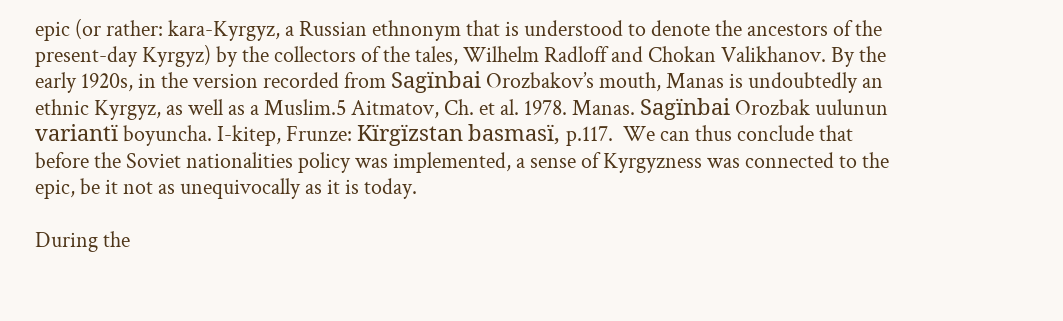epic (or rather: kara-Kyrgyz, a Russian ethnonym that is understood to denote the ancestors of the present-day Kyrgyz) by the collectors of the tales, Wilhelm Radloff and Chokan Valikhanov. By the early 1920s, in the version recorded from Sagïnbai Orozbakov’s mouth, Manas is undoubtedly an ethnic Kyrgyz, as well as a Muslim.5 Aitmatov, Ch. et al. 1978. Manas. Sagïnbai Orozbak uulunun variantï boyuncha. I-kitep, Frunze: Kïrgïzstan basmasï, p.117.  We can thus conclude that before the Soviet nationalities policy was implemented, a sense of Kyrgyzness was connected to the epic, be it not as unequivocally as it is today.

During the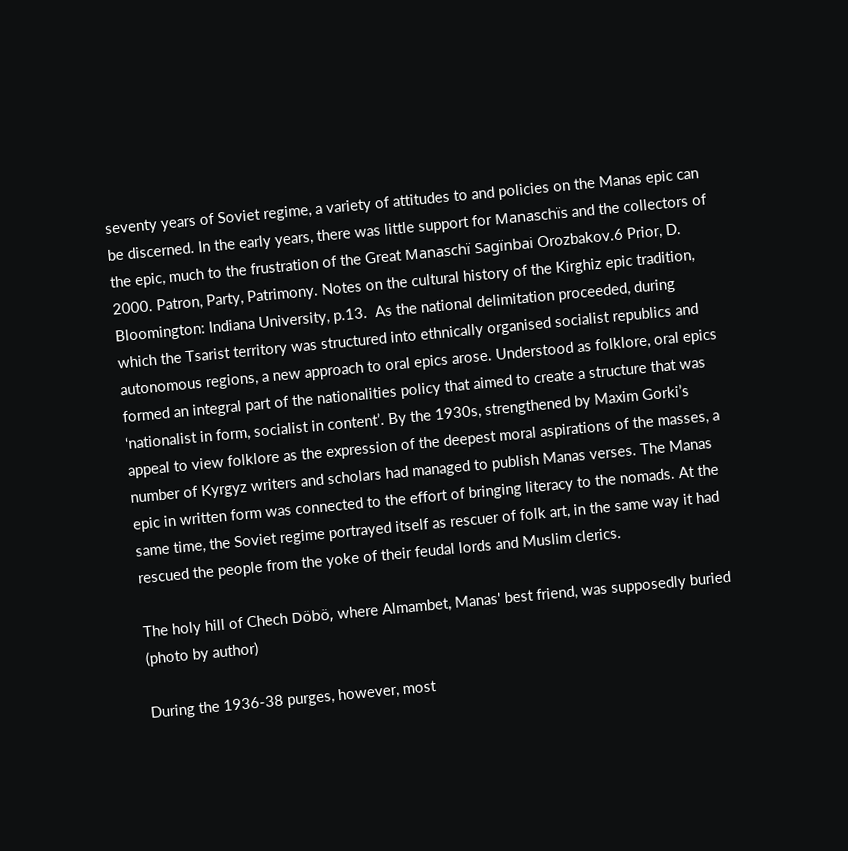seventy years of Soviet regime, a variety of attitudes to and policies on the Manas epic can be discerned. In the early years, there was little support for Manaschïs and the collectors of the epic, much to the frustration of the Great Manaschï Sagïnbai Orozbakov.6 Prior, D. 2000. Patron, Party, Patrimony. Notes on the cultural history of the Kirghiz epic tradition, Bloomington: Indiana University, p.13.  As the national delimitation proceeded, during which the Tsarist territory was structured into ethnically organised socialist republics and autonomous regions, a new approach to oral epics arose. Understood as folklore, oral epics formed an integral part of the nationalities policy that aimed to create a structure that was ‘nationalist in form, socialist in content’. By the 1930s, strengthened by Maxim Gorki’s appeal to view folklore as the expression of the deepest moral aspirations of the masses, a number of Kyrgyz writers and scholars had managed to publish Manas verses. The Manas epic in written form was connected to the effort of bringing literacy to the nomads. At the same time, the Soviet regime portrayed itself as rescuer of folk art, in the same way it had rescued the people from the yoke of their feudal lords and Muslim clerics.

The holy hill of Chech Döbö, where Almambet, Manas' best friend, was supposedly buried (photo by author)

During the 1936-38 purges, however, most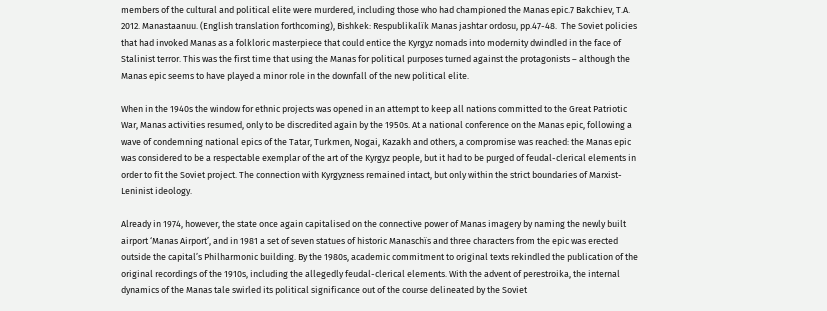members of the cultural and political elite were murdered, including those who had championed the Manas epic.7 Bakchiev, T.A. 2012. Manastaanuu. (English translation forthcoming), Bishkek: Respublikalïk Manas jashtar ordosu, pp.47-48.  The Soviet policies that had invoked Manas as a folkloric masterpiece that could entice the Kyrgyz nomads into modernity dwindled in the face of Stalinist terror. This was the first time that using the Manas for political purposes turned against the protagonists – although the Manas epic seems to have played a minor role in the downfall of the new political elite.

When in the 1940s the window for ethnic projects was opened in an attempt to keep all nations committed to the Great Patriotic War, Manas activities resumed, only to be discredited again by the 1950s. At a national conference on the Manas epic, following a wave of condemning national epics of the Tatar, Turkmen, Nogai, Kazakh and others, a compromise was reached: the Manas epic was considered to be a respectable exemplar of the art of the Kyrgyz people, but it had to be purged of feudal-clerical elements in order to fit the Soviet project. The connection with Kyrgyzness remained intact, but only within the strict boundaries of Marxist-Leninist ideology.

Already in 1974, however, the state once again capitalised on the connective power of Manas imagery by naming the newly built airport ‘Manas Airport’, and in 1981 a set of seven statues of historic Manaschïs and three characters from the epic was erected outside the capital’s Philharmonic building. By the 1980s, academic commitment to original texts rekindled the publication of the original recordings of the 1910s, including the allegedly feudal-clerical elements. With the advent of perestroika, the internal dynamics of the Manas tale swirled its political significance out of the course delineated by the Soviet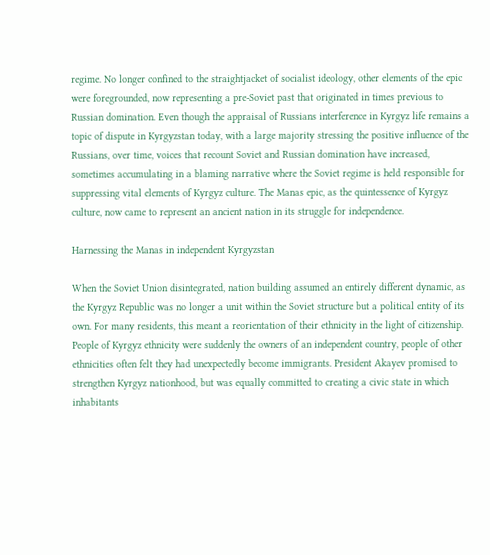regime. No longer confined to the straightjacket of socialist ideology, other elements of the epic were foregrounded, now representing a pre-Soviet past that originated in times previous to Russian domination. Even though the appraisal of Russians interference in Kyrgyz life remains a topic of dispute in Kyrgyzstan today, with a large majority stressing the positive influence of the Russians, over time, voices that recount Soviet and Russian domination have increased, sometimes accumulating in a blaming narrative where the Soviet regime is held responsible for suppressing vital elements of Kyrgyz culture. The Manas epic, as the quintessence of Kyrgyz culture, now came to represent an ancient nation in its struggle for independence.

Harnessing the Manas in independent Kyrgyzstan

When the Soviet Union disintegrated, nation building assumed an entirely different dynamic, as the Kyrgyz Republic was no longer a unit within the Soviet structure but a political entity of its own. For many residents, this meant a reorientation of their ethnicity in the light of citizenship. People of Kyrgyz ethnicity were suddenly the owners of an independent country, people of other ethnicities often felt they had unexpectedly become immigrants. President Akayev promised to strengthen Kyrgyz nationhood, but was equally committed to creating a civic state in which inhabitants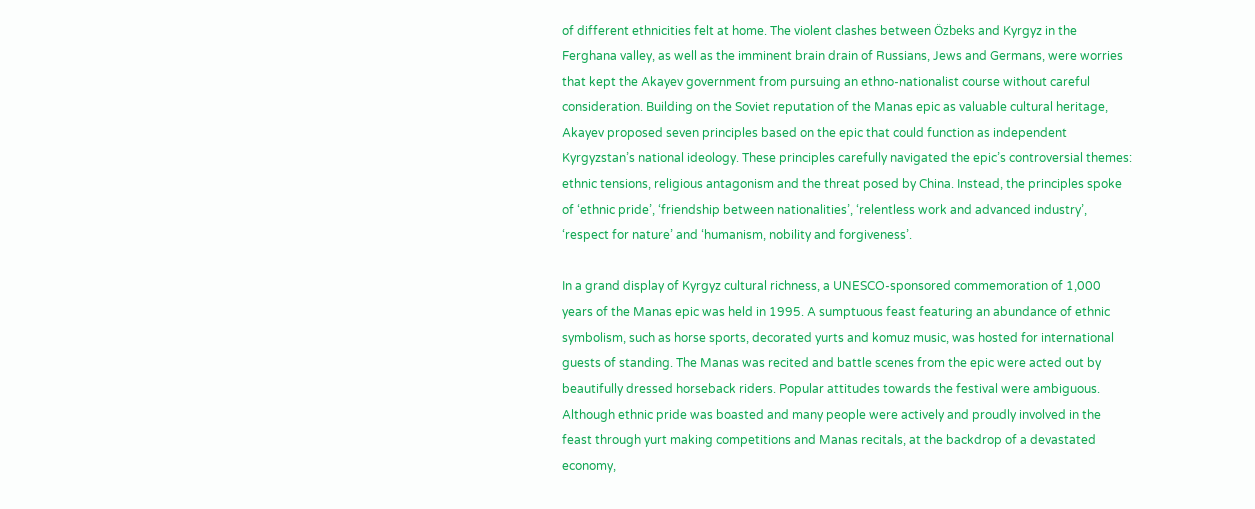of different ethnicities felt at home. The violent clashes between Özbeks and Kyrgyz in the Ferghana valley, as well as the imminent brain drain of Russians, Jews and Germans, were worries that kept the Akayev government from pursuing an ethno-nationalist course without careful consideration. Building on the Soviet reputation of the Manas epic as valuable cultural heritage, Akayev proposed seven principles based on the epic that could function as independent Kyrgyzstan’s national ideology. These principles carefully navigated the epic’s controversial themes: ethnic tensions, religious antagonism and the threat posed by China. Instead, the principles spoke of ‘ethnic pride’, ‘friendship between nationalities’, ‘relentless work and advanced industry’, ‘respect for nature’ and ‘humanism, nobility and forgiveness’.

In a grand display of Kyrgyz cultural richness, a UNESCO-sponsored commemoration of 1,000 years of the Manas epic was held in 1995. A sumptuous feast featuring an abundance of ethnic symbolism, such as horse sports, decorated yurts and komuz music, was hosted for international guests of standing. The Manas was recited and battle scenes from the epic were acted out by beautifully dressed horseback riders. Popular attitudes towards the festival were ambiguous. Although ethnic pride was boasted and many people were actively and proudly involved in the feast through yurt making competitions and Manas recitals, at the backdrop of a devastated economy,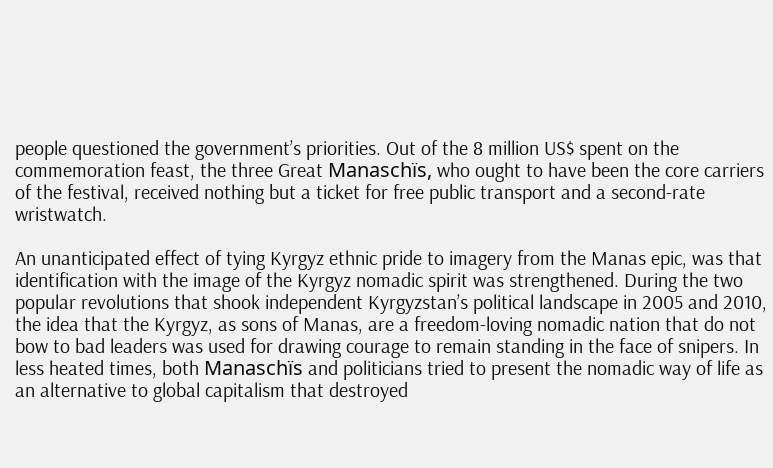people questioned the government’s priorities. Out of the 8 million US$ spent on the commemoration feast, the three Great Manaschïs, who ought to have been the core carriers of the festival, received nothing but a ticket for free public transport and a second-rate wristwatch.

An unanticipated effect of tying Kyrgyz ethnic pride to imagery from the Manas epic, was that identification with the image of the Kyrgyz nomadic spirit was strengthened. During the two popular revolutions that shook independent Kyrgyzstan’s political landscape in 2005 and 2010, the idea that the Kyrgyz, as sons of Manas, are a freedom-loving nomadic nation that do not bow to bad leaders was used for drawing courage to remain standing in the face of snipers. In less heated times, both Manaschïs and politicians tried to present the nomadic way of life as an alternative to global capitalism that destroyed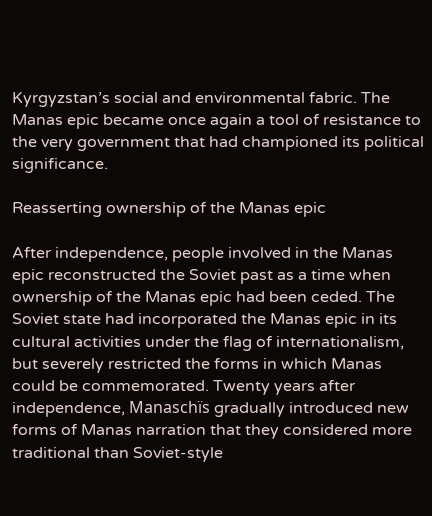Kyrgyzstan’s social and environmental fabric. The Manas epic became once again a tool of resistance to the very government that had championed its political significance.

Reasserting ownership of the Manas epic

After independence, people involved in the Manas epic reconstructed the Soviet past as a time when ownership of the Manas epic had been ceded. The Soviet state had incorporated the Manas epic in its cultural activities under the flag of internationalism, but severely restricted the forms in which Manas could be commemorated. Twenty years after independence, Manaschïs gradually introduced new forms of Manas narration that they considered more traditional than Soviet-style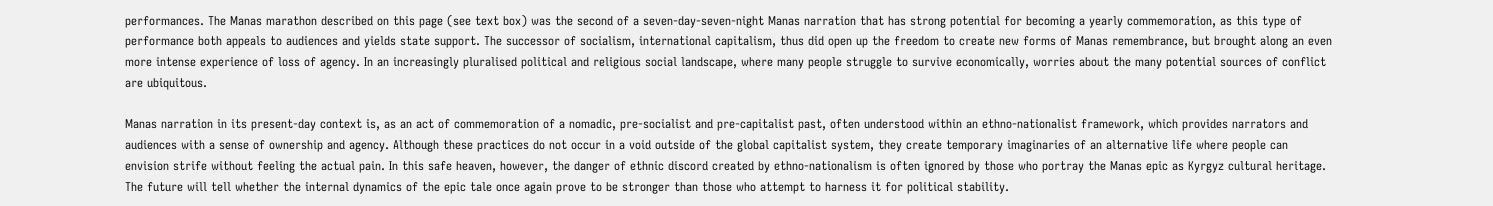performances. The Manas marathon described on this page (see text box) was the second of a seven-day-seven-night Manas narration that has strong potential for becoming a yearly commemoration, as this type of performance both appeals to audiences and yields state support. The successor of socialism, international capitalism, thus did open up the freedom to create new forms of Manas remembrance, but brought along an even more intense experience of loss of agency. In an increasingly pluralised political and religious social landscape, where many people struggle to survive economically, worries about the many potential sources of conflict are ubiquitous.

Manas narration in its present-day context is, as an act of commemoration of a nomadic, pre-socialist and pre-capitalist past, often understood within an ethno-nationalist framework, which provides narrators and audiences with a sense of ownership and agency. Although these practices do not occur in a void outside of the global capitalist system, they create temporary imaginaries of an alternative life where people can envision strife without feeling the actual pain. In this safe heaven, however, the danger of ethnic discord created by ethno-nationalism is often ignored by those who portray the Manas epic as Kyrgyz cultural heritage. The future will tell whether the internal dynamics of the epic tale once again prove to be stronger than those who attempt to harness it for political stability.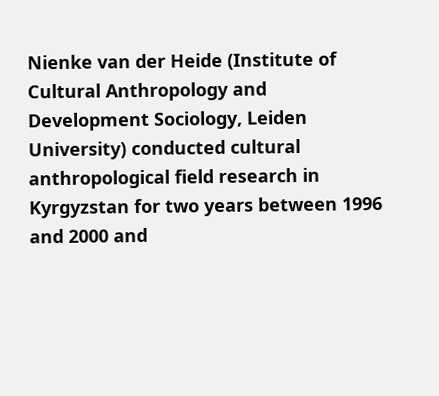Nienke van der Heide (Institute of Cultural Anthropology and Development Sociology, Leiden University) conducted cultural anthropological field research in Kyrgyzstan for two years between 1996 and 2000 and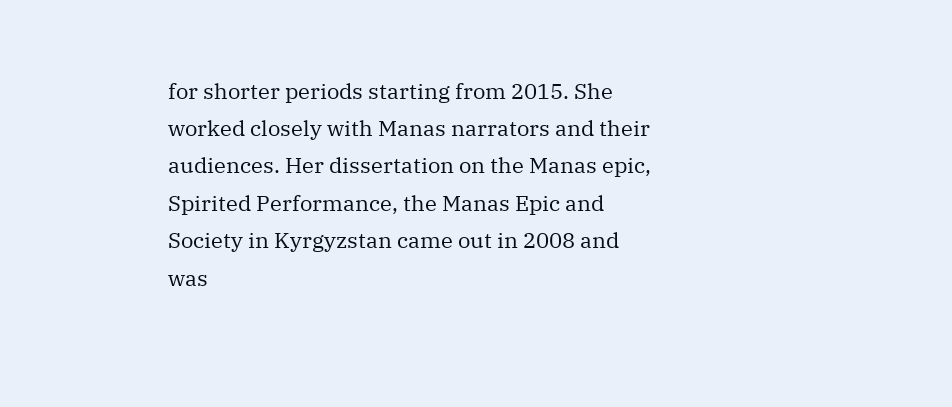for shorter periods starting from 2015. She worked closely with Manas narrators and their audiences. Her dissertation on the Manas epic, Spirited Performance, the Manas Epic and Society in Kyrgyzstan came out in 2008 and was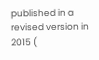published in a  revised version in 2015 (